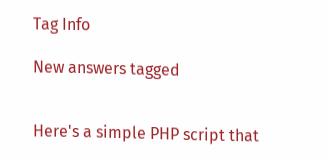Tag Info

New answers tagged


Here's a simple PHP script that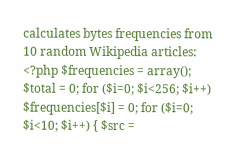calculates bytes frequencies from 10 random Wikipedia articles: <?php $frequencies = array(); $total = 0; for ($i=0; $i<256; $i++) $frequencies[$i] = 0; for ($i=0; $i<10; $i++) { $src =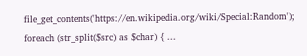file_get_contents('https://en.wikipedia.org/wiki/Special:Random'); foreach (str_split($src) as $char) { ...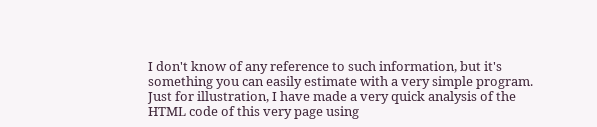I don't know of any reference to such information, but it's something you can easily estimate with a very simple program. Just for illustration, I have made a very quick analysis of the HTML code of this very page using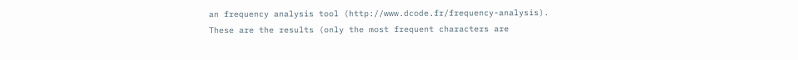an frequency analysis tool (http://www.dcode.fr/frequency-analysis). These are the results (only the most frequent characters are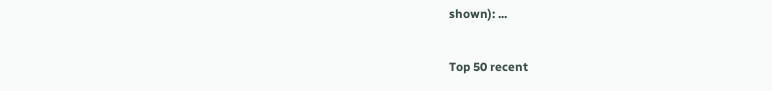shown): ...

Top 50 recent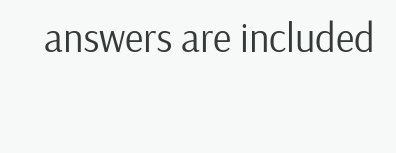answers are included